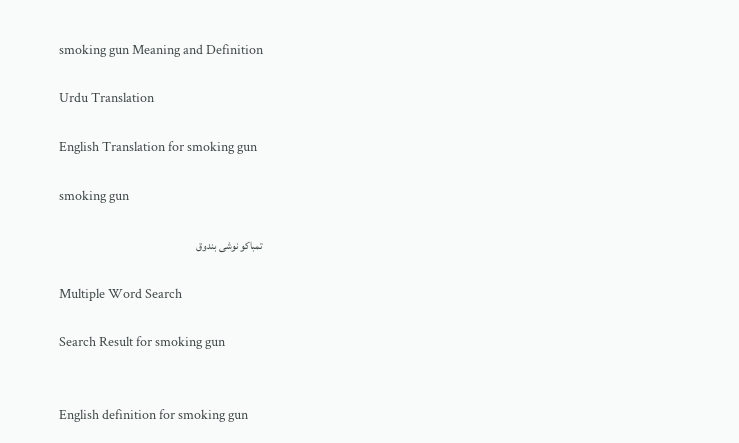smoking gun Meaning and Definition

Urdu Translation

English Translation for smoking gun

smoking gun

تمباکو نوشی بندوق

Multiple Word Search

Search Result for smoking gun


English definition for smoking gun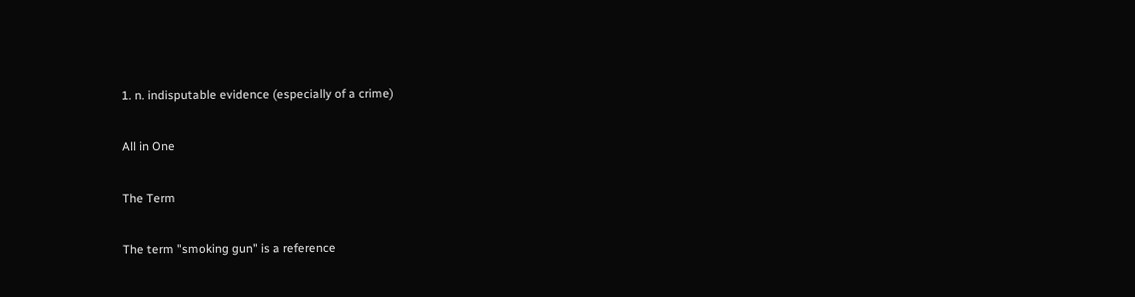1. n. indisputable evidence (especially of a crime)

All in One

The Term

The term "smoking gun" is a reference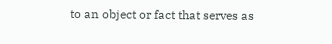to an object or fact that serves as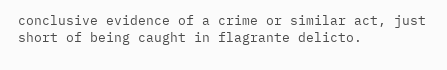conclusive evidence of a crime or similar act, just short of being caught in flagrante delicto.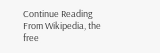Continue Reading
From Wikipedia, the free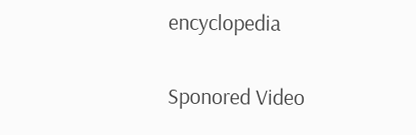encyclopedia

Sponored Video